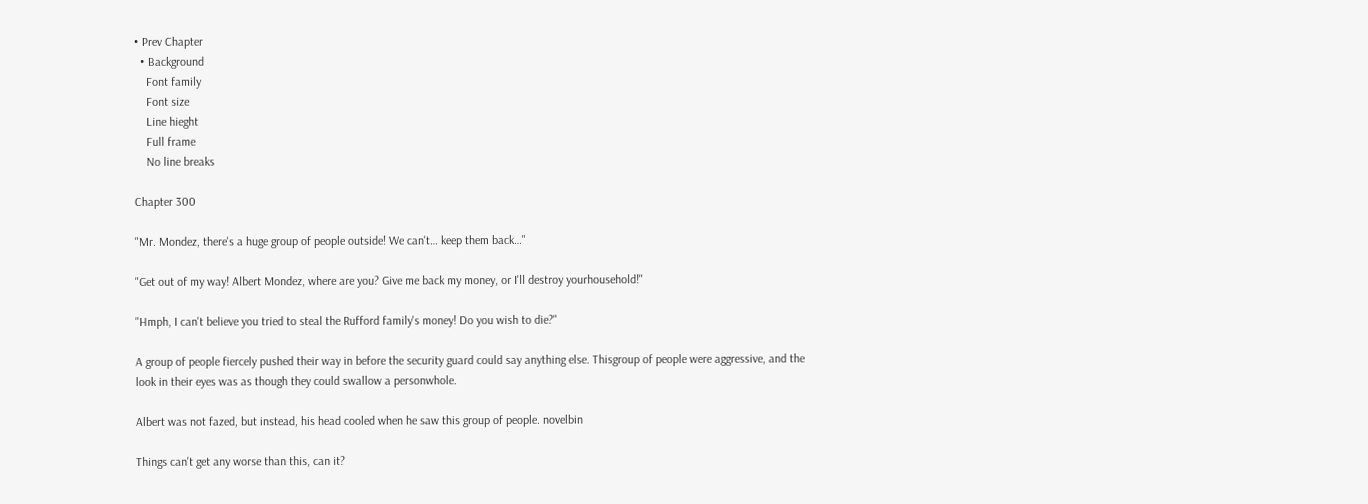• Prev Chapter
  • Background
    Font family
    Font size
    Line hieght
    Full frame
    No line breaks

Chapter 300

"Mr. Mondez, there's a huge group of people outside! We can't… keep them back…"

"Get out of my way! Albert Mondez, where are you? Give me back my money, or I'll destroy yourhousehold!"

"Hmph, I can't believe you tried to steal the Rufford family's money! Do you wish to die?"

A group of people fiercely pushed their way in before the security guard could say anything else. Thisgroup of people were aggressive, and the look in their eyes was as though they could swallow a personwhole.

Albert was not fazed, but instead, his head cooled when he saw this group of people. novelbin

Things can't get any worse than this, can it?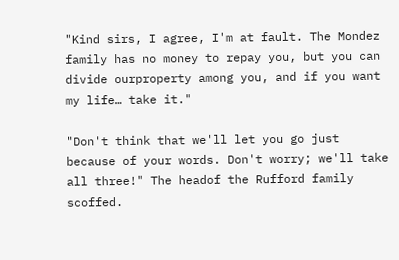"Kind sirs, I agree, I'm at fault. The Mondez family has no money to repay you, but you can divide ourproperty among you, and if you want my life… take it."

"Don't think that we'll let you go just because of your words. Don't worry; we'll take all three!" The headof the Rufford family scoffed.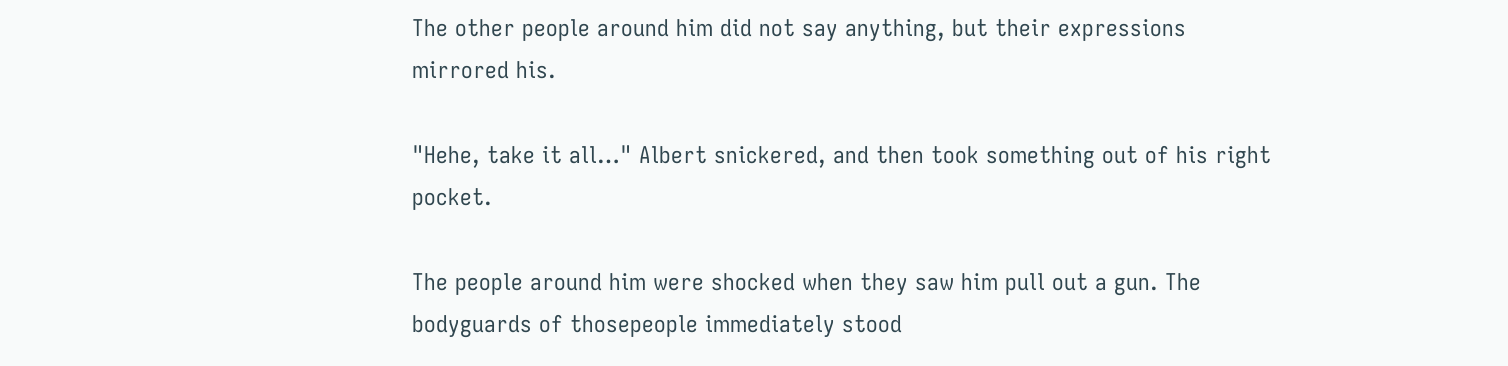The other people around him did not say anything, but their expressions mirrored his.

"Hehe, take it all…" Albert snickered, and then took something out of his right pocket.

The people around him were shocked when they saw him pull out a gun. The bodyguards of thosepeople immediately stood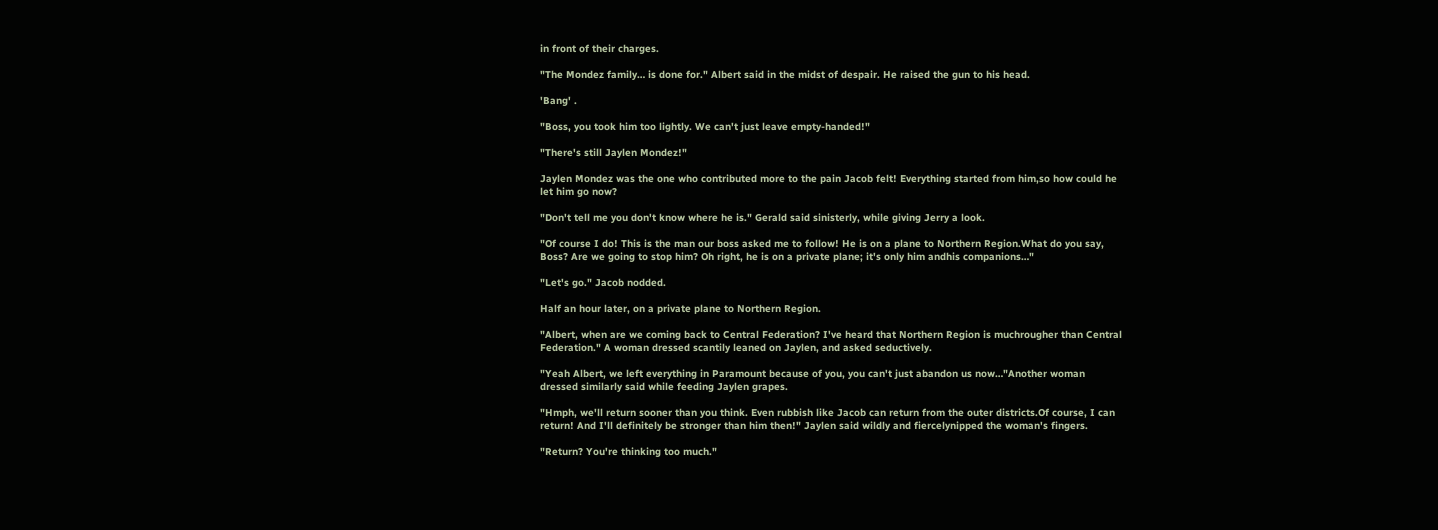in front of their charges.

"The Mondez family… is done for." Albert said in the midst of despair. He raised the gun to his head.

'Bang' .

"Boss, you took him too lightly. We can't just leave empty-handed!"

"There's still Jaylen Mondez!"

Jaylen Mondez was the one who contributed more to the pain Jacob felt! Everything started from him,so how could he let him go now?

"Don't tell me you don't know where he is." Gerald said sinisterly, while giving Jerry a look.

"Of course I do! This is the man our boss asked me to follow! He is on a plane to Northern Region.What do you say, Boss? Are we going to stop him? Oh right, he is on a private plane; it's only him andhis companions…"

"Let's go." Jacob nodded.

Half an hour later, on a private plane to Northern Region.

"Albert, when are we coming back to Central Federation? I've heard that Northern Region is muchrougher than Central Federation." A woman dressed scantily leaned on Jaylen, and asked seductively.

"Yeah Albert, we left everything in Paramount because of you, you can't just abandon us now…"Another woman dressed similarly said while feeding Jaylen grapes.

"Hmph, we'll return sooner than you think. Even rubbish like Jacob can return from the outer districts.Of course, I can return! And I'll definitely be stronger than him then!" Jaylen said wildly and fiercelynipped the woman's fingers.

"Return? You're thinking too much."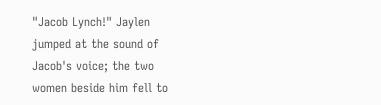"Jacob Lynch!" Jaylen jumped at the sound of Jacob's voice; the two women beside him fell to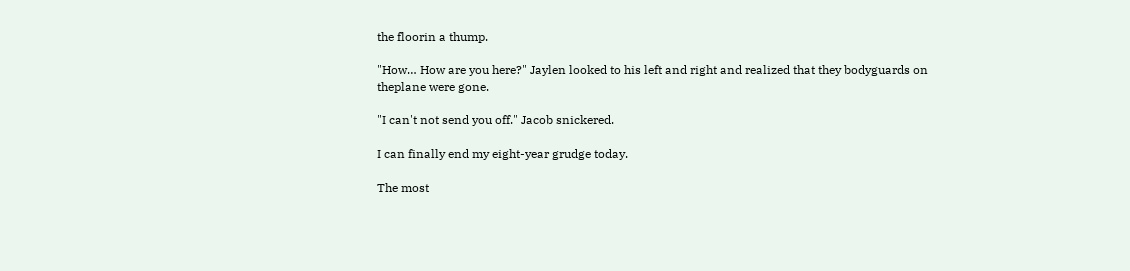the floorin a thump.

"How… How are you here?" Jaylen looked to his left and right and realized that they bodyguards on theplane were gone.

"I can't not send you off." Jacob snickered.

I can finally end my eight-year grudge today.

The most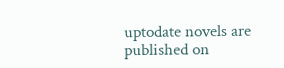uptodate novels are published on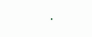.